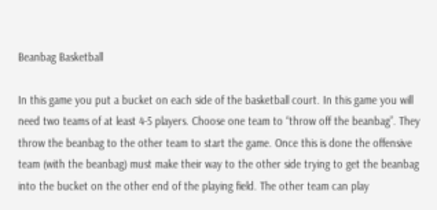Beanbag Basketball

In this game you put a bucket on each side of the basketball court. In this game you will need two teams of at least 4-5 players. Choose one team to “throw off the beanbag”. They throw the beanbag to the other team to start the game. Once this is done the offensive team (with the beanbag) must make their way to the other side trying to get the beanbag into the bucket on the other end of the playing field. The other team can play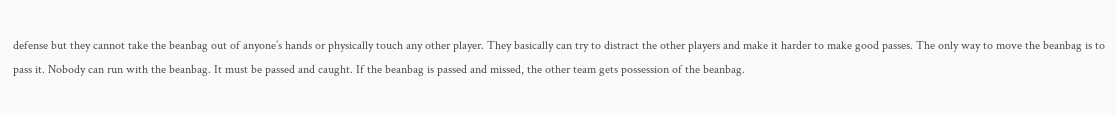defense but they cannot take the beanbag out of anyone’s hands or physically touch any other player. They basically can try to distract the other players and make it harder to make good passes. The only way to move the beanbag is to pass it. Nobody can run with the beanbag. It must be passed and caught. If the beanbag is passed and missed, the other team gets possession of the beanbag.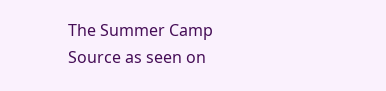The Summer Camp Source as seen on